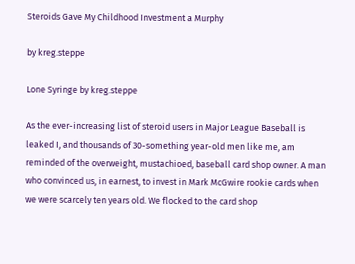Steroids Gave My Childhood Investment a Murphy

by kreg.steppe

Lone Syringe by kreg.steppe

As the ever-increasing list of steroid users in Major League Baseball is leaked I, and thousands of 30-something year-old men like me, am reminded of the overweight, mustachioed, baseball card shop owner. A man who convinced us, in earnest, to invest in Mark McGwire rookie cards when we were scarcely ten years old. We flocked to the card shop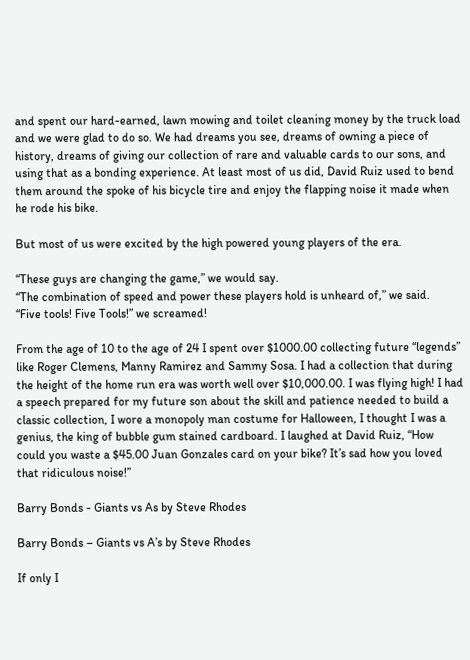and spent our hard-earned, lawn mowing and toilet cleaning money by the truck load and we were glad to do so. We had dreams you see, dreams of owning a piece of history, dreams of giving our collection of rare and valuable cards to our sons, and using that as a bonding experience. At least most of us did, David Ruiz used to bend them around the spoke of his bicycle tire and enjoy the flapping noise it made when he rode his bike.

But most of us were excited by the high powered young players of the era.

“These guys are changing the game,” we would say.
“The combination of speed and power these players hold is unheard of,” we said.
“Five tools! Five Tools!” we screamed!

From the age of 10 to the age of 24 I spent over $1000.00 collecting future “legends” like Roger Clemens, Manny Ramirez and Sammy Sosa. I had a collection that during the height of the home run era was worth well over $10,000.00. I was flying high! I had a speech prepared for my future son about the skill and patience needed to build a classic collection, I wore a monopoly man costume for Halloween, I thought I was a genius, the king of bubble gum stained cardboard. I laughed at David Ruiz, “How could you waste a $45.00 Juan Gonzales card on your bike? It’s sad how you loved that ridiculous noise!”

Barry Bonds - Giants vs As by Steve Rhodes

Barry Bonds – Giants vs A’s by Steve Rhodes

If only I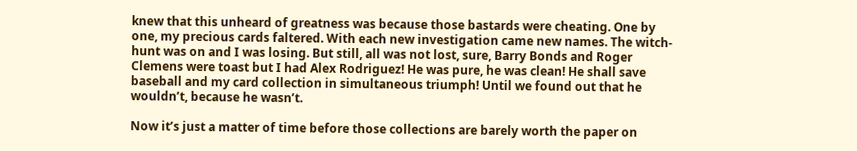knew that this unheard of greatness was because those bastards were cheating. One by one, my precious cards faltered. With each new investigation came new names. The witch-hunt was on and I was losing. But still, all was not lost, sure, Barry Bonds and Roger Clemens were toast but I had Alex Rodriguez! He was pure, he was clean! He shall save baseball and my card collection in simultaneous triumph! Until we found out that he wouldn’t, because he wasn’t.

Now it’s just a matter of time before those collections are barely worth the paper on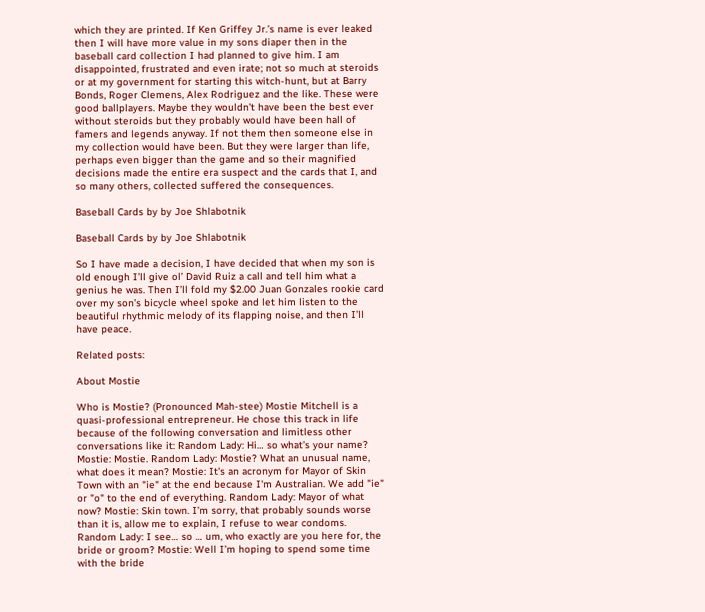which they are printed. If Ken Griffey Jr.’s name is ever leaked then I will have more value in my sons diaper then in the baseball card collection I had planned to give him. I am disappointed, frustrated and even irate; not so much at steroids or at my government for starting this witch-hunt, but at Barry Bonds, Roger Clemens, Alex Rodriguez and the like. These were good ballplayers. Maybe they wouldn’t have been the best ever without steroids but they probably would have been hall of famers and legends anyway. If not them then someone else in my collection would have been. But they were larger than life, perhaps even bigger than the game and so their magnified decisions made the entire era suspect and the cards that I, and so many others, collected suffered the consequences.

Baseball Cards by by Joe Shlabotnik

Baseball Cards by by Joe Shlabotnik

So I have made a decision, I have decided that when my son is old enough I’ll give ol’ David Ruiz a call and tell him what a genius he was. Then I’ll fold my $2.00 Juan Gonzales rookie card over my son’s bicycle wheel spoke and let him listen to the beautiful rhythmic melody of its flapping noise, and then I’ll have peace.

Related posts:

About Mostie

Who is Mostie? (Pronounced Mah-stee) Mostie Mitchell is a quasi-professional entrepreneur. He chose this track in life because of the following conversation and limitless other conversations like it: Random Lady: Hi… so what’s your name? Mostie: Mostie. Random Lady: Mostie? What an unusual name, what does it mean? Mostie: It's an acronym for Mayor of Skin Town with an "ie" at the end because I'm Australian. We add "ie" or "o" to the end of everything. Random Lady: Mayor of what now? Mostie: Skin town. I’m sorry, that probably sounds worse than it is, allow me to explain, I refuse to wear condoms. Random Lady: I see… so … um, who exactly are you here for, the bride or groom? Mostie: Well I’m hoping to spend some time with the bride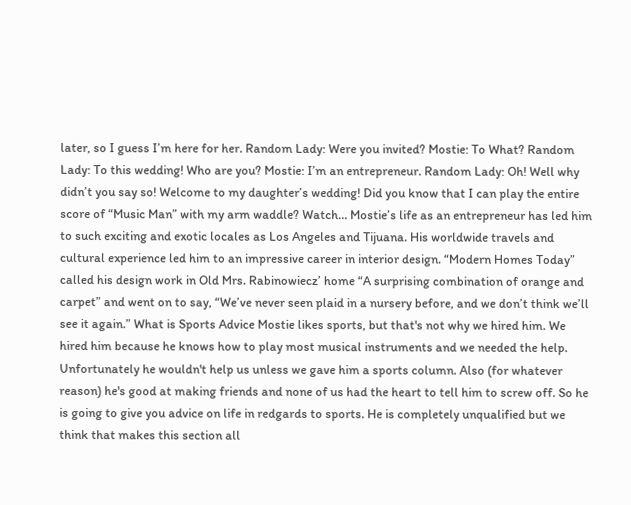later, so I guess I’m here for her. Random Lady: Were you invited? Mostie: To What? Random Lady: To this wedding! Who are you? Mostie: I’m an entrepreneur. Random Lady: Oh! Well why didn’t you say so! Welcome to my daughter’s wedding! Did you know that I can play the entire score of “Music Man” with my arm waddle? Watch… Mostie’s life as an entrepreneur has led him to such exciting and exotic locales as Los Angeles and Tijuana. His worldwide travels and cultural experience led him to an impressive career in interior design. “Modern Homes Today” called his design work in Old Mrs. Rabinowiecz’ home “A surprising combination of orange and carpet” and went on to say, “We’ve never seen plaid in a nursery before, and we don’t think we’ll see it again.” What is Sports Advice Mostie likes sports, but that's not why we hired him. We hired him because he knows how to play most musical instruments and we needed the help. Unfortunately he wouldn't help us unless we gave him a sports column. Also (for whatever reason) he's good at making friends and none of us had the heart to tell him to screw off. So he is going to give you advice on life in redgards to sports. He is completely unqualified but we think that makes this section all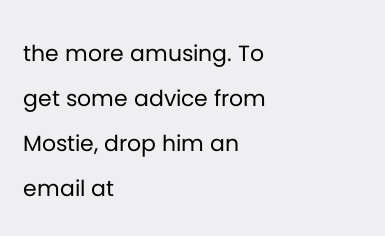the more amusing. To get some advice from Mostie, drop him an email at